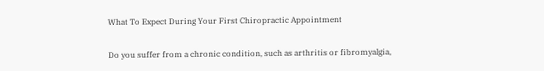What To Expect During Your First Chiropractic Appointment

Do you suffer from a chronic condition, such as arthritis or fibromyalgia,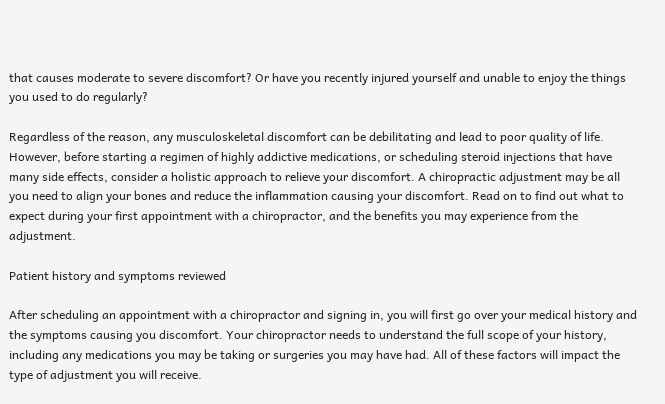that causes moderate to severe discomfort? Or have you recently injured yourself and unable to enjoy the things you used to do regularly?

Regardless of the reason, any musculoskeletal discomfort can be debilitating and lead to poor quality of life. However, before starting a regimen of highly addictive medications, or scheduling steroid injections that have many side effects, consider a holistic approach to relieve your discomfort. A chiropractic adjustment may be all you need to align your bones and reduce the inflammation causing your discomfort. Read on to find out what to expect during your first appointment with a chiropractor, and the benefits you may experience from the adjustment.

Patient history and symptoms reviewed

After scheduling an appointment with a chiropractor and signing in, you will first go over your medical history and the symptoms causing you discomfort. Your chiropractor needs to understand the full scope of your history, including any medications you may be taking or surgeries you may have had. All of these factors will impact the type of adjustment you will receive.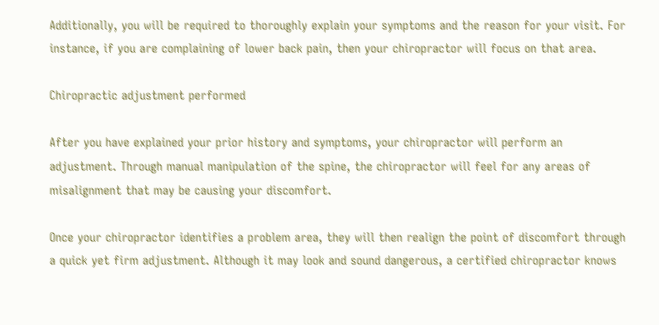Additionally, you will be required to thoroughly explain your symptoms and the reason for your visit. For instance, if you are complaining of lower back pain, then your chiropractor will focus on that area.

Chiropractic adjustment performed

After you have explained your prior history and symptoms, your chiropractor will perform an adjustment. Through manual manipulation of the spine, the chiropractor will feel for any areas of misalignment that may be causing your discomfort.

Once your chiropractor identifies a problem area, they will then realign the point of discomfort through a quick yet firm adjustment. Although it may look and sound dangerous, a certified chiropractor knows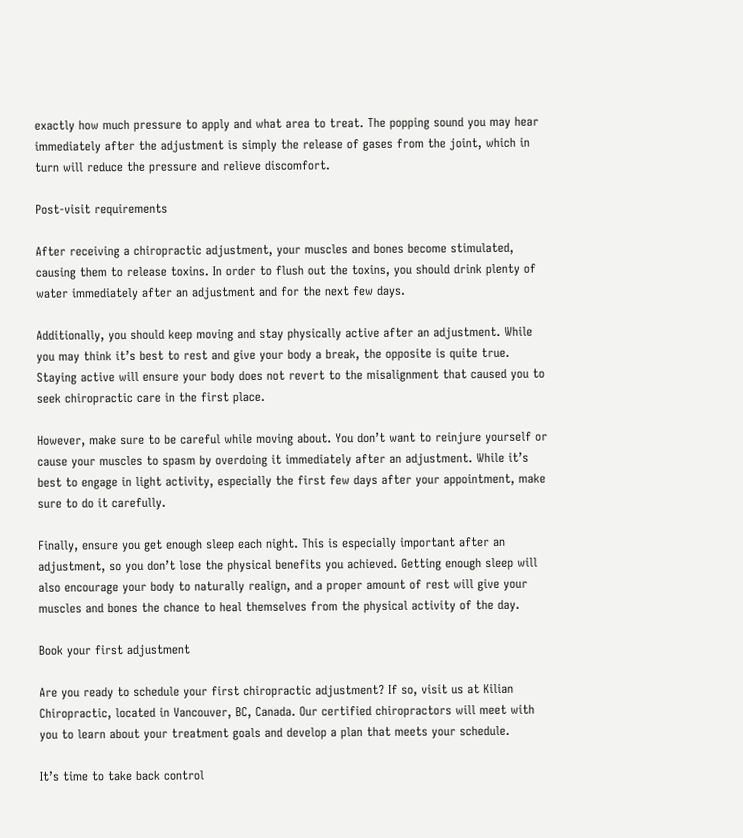exactly how much pressure to apply and what area to treat. The popping sound you may hear immediately after the adjustment is simply the release of gases from the joint, which in turn will reduce the pressure and relieve discomfort.

Post-visit requirements

After receiving a chiropractic adjustment, your muscles and bones become stimulated, causing them to release toxins. In order to flush out the toxins, you should drink plenty of water immediately after an adjustment and for the next few days.

Additionally, you should keep moving and stay physically active after an adjustment. While you may think it’s best to rest and give your body a break, the opposite is quite true.  Staying active will ensure your body does not revert to the misalignment that caused you to seek chiropractic care in the first place.

However, make sure to be careful while moving about. You don’t want to reinjure yourself or cause your muscles to spasm by overdoing it immediately after an adjustment. While it’s best to engage in light activity, especially the first few days after your appointment, make sure to do it carefully.

Finally, ensure you get enough sleep each night. This is especially important after an adjustment, so you don’t lose the physical benefits you achieved. Getting enough sleep will also encourage your body to naturally realign, and a proper amount of rest will give your muscles and bones the chance to heal themselves from the physical activity of the day.

Book your first adjustment

Are you ready to schedule your first chiropractic adjustment? If so, visit us at Kilian Chiropractic, located in Vancouver, BC, Canada. Our certified chiropractors will meet with you to learn about your treatment goals and develop a plan that meets your schedule.

It’s time to take back control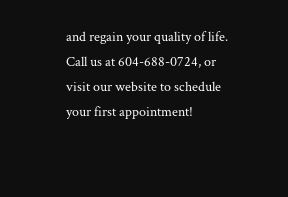and regain your quality of life. Call us at 604-688-0724, or visit our website to schedule your first appointment!